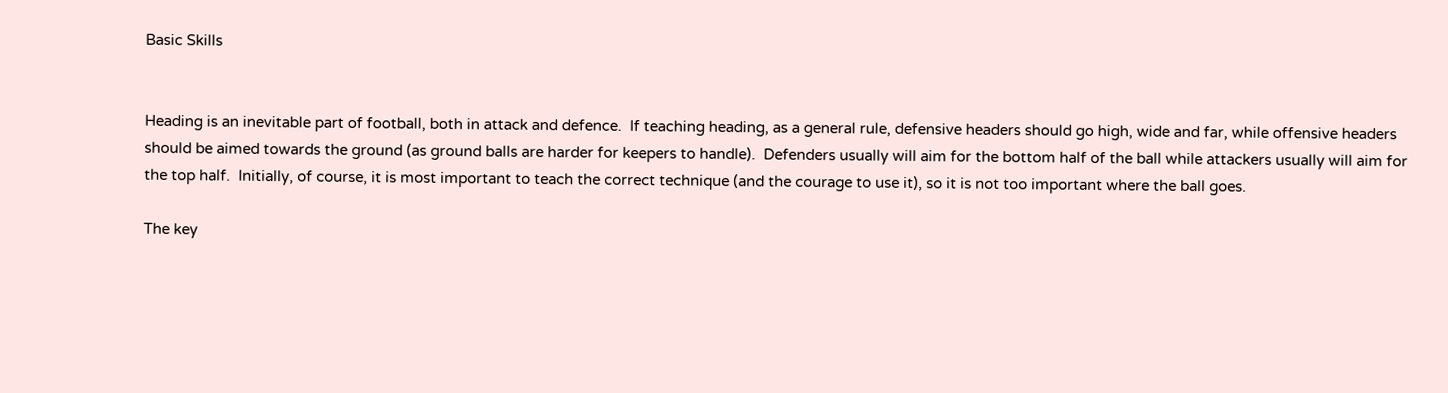Basic Skills


Heading is an inevitable part of football, both in attack and defence.  If teaching heading, as a general rule, defensive headers should go high, wide and far, while offensive headers should be aimed towards the ground (as ground balls are harder for keepers to handle).  Defenders usually will aim for the bottom half of the ball while attackers usually will aim for the top half.  Initially, of course, it is most important to teach the correct technique (and the courage to use it), so it is not too important where the ball goes.

The key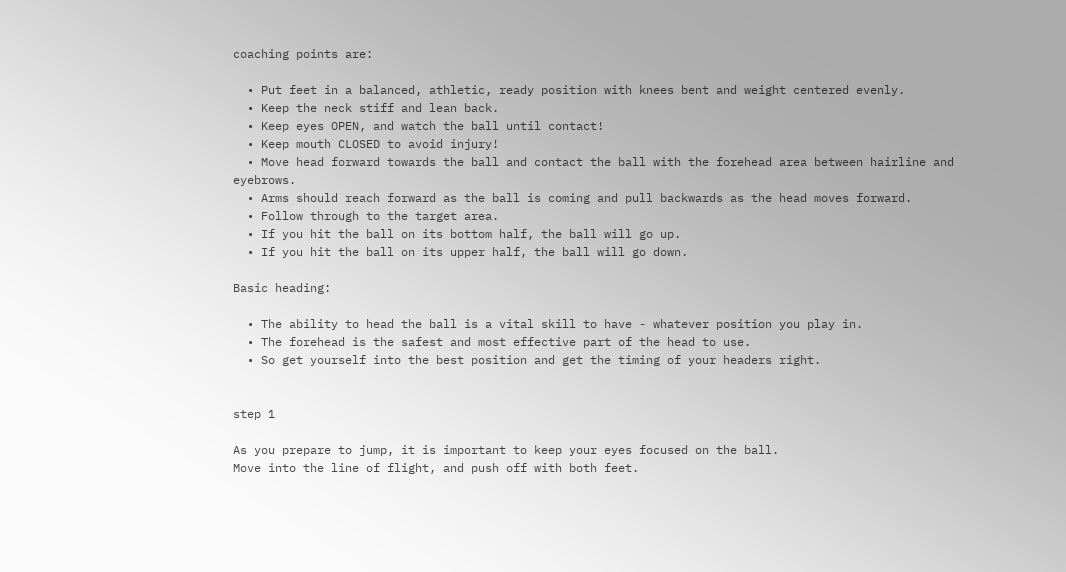coaching points are:

  • Put feet in a balanced, athletic, ready position with knees bent and weight centered evenly.
  • Keep the neck stiff and lean back.
  • Keep eyes OPEN, and watch the ball until contact!
  • Keep mouth CLOSED to avoid injury!
  • Move head forward towards the ball and contact the ball with the forehead area between hairline and eyebrows.
  • Arms should reach forward as the ball is coming and pull backwards as the head moves forward.
  • Follow through to the target area.
  • If you hit the ball on its bottom half, the ball will go up.
  • If you hit the ball on its upper half, the ball will go down.

Basic heading:

  • The ability to head the ball is a vital skill to have - whatever position you play in.
  • The forehead is the safest and most effective part of the head to use.
  • So get yourself into the best position and get the timing of your headers right.


step 1

As you prepare to jump, it is important to keep your eyes focused on the ball.
Move into the line of flight, and push off with both feet.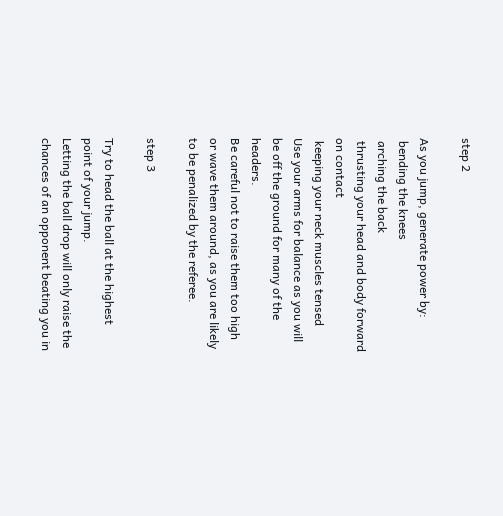step 2

As you jump, generate power by:
 bending the knees
 arching the back
 thrusting your head and body forward on contact
 keeping your neck muscles tensed
Use your arms for balance as you will be off the ground for many of the headers.
Be careful not to raise them too high or wave them around, as you are likely to be penalized by the referee.

step 3

Try to head the ball at the highest point of your jump.
Letting the ball drop will only raise the chances of an opponent beating you in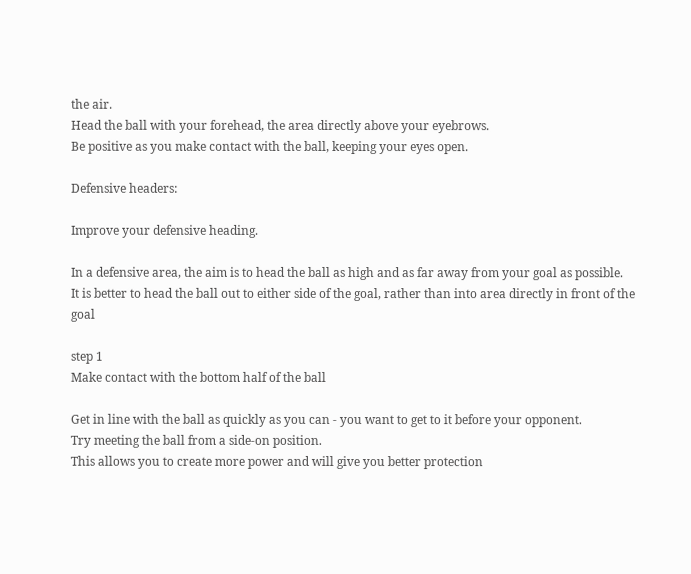the air.
Head the ball with your forehead, the area directly above your eyebrows.
Be positive as you make contact with the ball, keeping your eyes open.

Defensive headers:

Improve your defensive heading.

In a defensive area, the aim is to head the ball as high and as far away from your goal as possible.
It is better to head the ball out to either side of the goal, rather than into area directly in front of the goal

step 1
Make contact with the bottom half of the ball

Get in line with the ball as quickly as you can - you want to get to it before your opponent.
Try meeting the ball from a side-on position.
This allows you to create more power and will give you better protection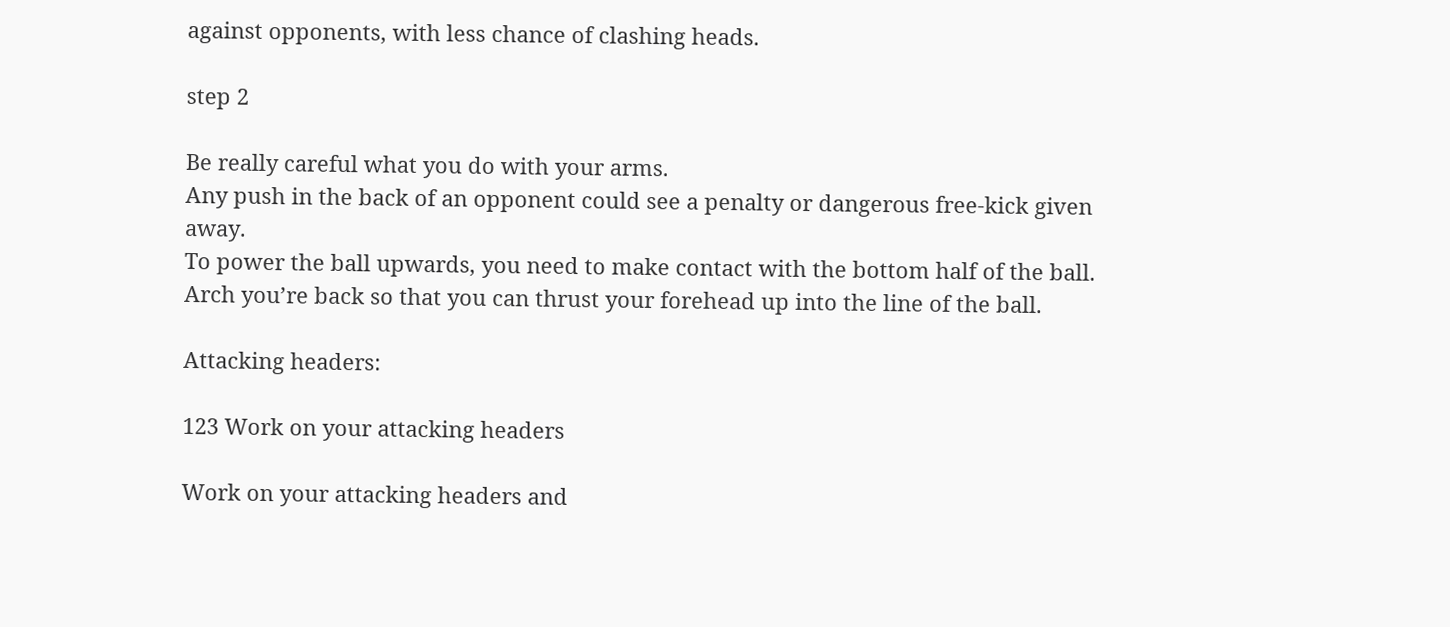against opponents, with less chance of clashing heads.

step 2

Be really careful what you do with your arms.
Any push in the back of an opponent could see a penalty or dangerous free-kick given away.
To power the ball upwards, you need to make contact with the bottom half of the ball.
Arch you’re back so that you can thrust your forehead up into the line of the ball.

Attacking headers:

123 Work on your attacking headers

Work on your attacking headers and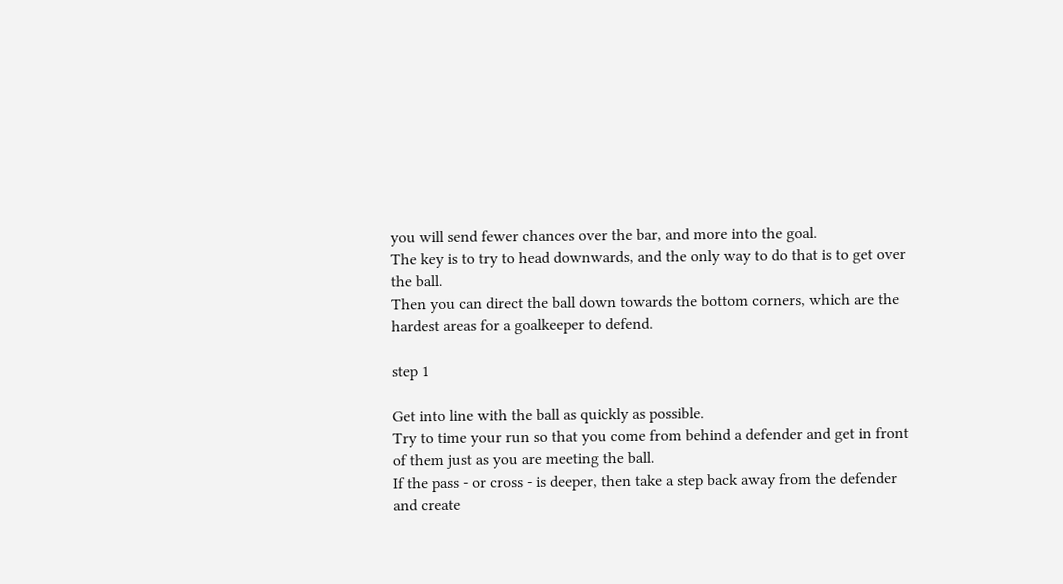you will send fewer chances over the bar, and more into the goal.
The key is to try to head downwards, and the only way to do that is to get over the ball.
Then you can direct the ball down towards the bottom corners, which are the hardest areas for a goalkeeper to defend.

step 1

Get into line with the ball as quickly as possible.
Try to time your run so that you come from behind a defender and get in front of them just as you are meeting the ball.
If the pass - or cross - is deeper, then take a step back away from the defender and create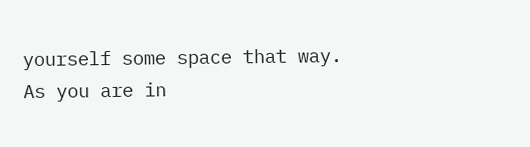yourself some space that way.
As you are in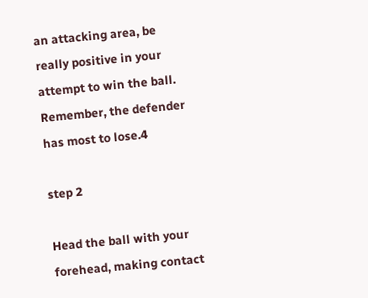an attacking area, be really positive in your attempt to win the ball. Remember, the defender has most to lose.4

step 2

Head the ball with your forehead, making contact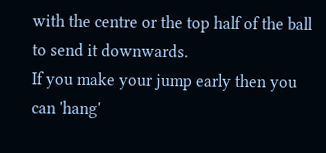with the centre or the top half of the ball to send it downwards.
If you make your jump early then you can 'hang'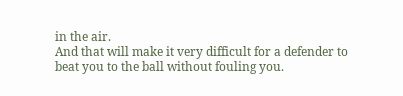in the air.
And that will make it very difficult for a defender to beat you to the ball without fouling you.